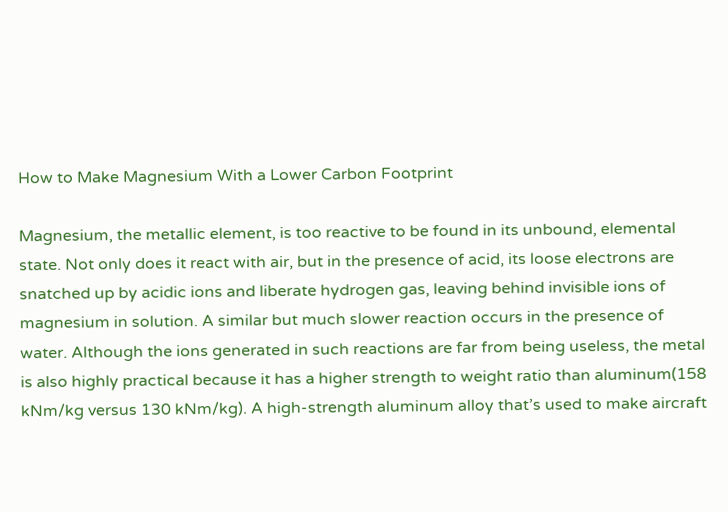How to Make Magnesium With a Lower Carbon Footprint

Magnesium, the metallic element, is too reactive to be found in its unbound, elemental state. Not only does it react with air, but in the presence of acid, its loose electrons are snatched up by acidic ions and liberate hydrogen gas, leaving behind invisible ions of magnesium in solution. A similar but much slower reaction occurs in the presence of water. Although the ions generated in such reactions are far from being useless, the metal is also highly practical because it has a higher strength to weight ratio than aluminum(158 kNm/kg versus 130 kNm/kg). A high-strength aluminum alloy that’s used to make aircraft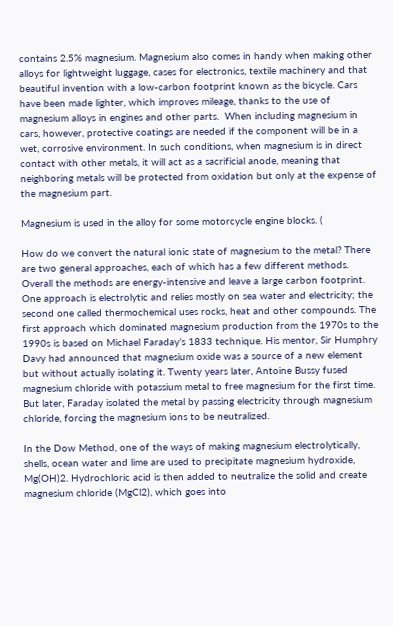contains 2.5% magnesium. Magnesium also comes in handy when making other alloys for lightweight luggage, cases for electronics, textile machinery and that beautiful invention with a low-carbon footprint known as the bicycle. Cars have been made lighter, which improves mileage, thanks to the use of magnesium alloys in engines and other parts.  When including magnesium in cars, however, protective coatings are needed if the component will be in a wet, corrosive environment. In such conditions, when magnesium is in direct contact with other metals, it will act as a sacrificial anode, meaning that neighboring metals will be protected from oxidation but only at the expense of the magnesium part.

Magnesium is used in the alloy for some motorcycle engine blocks. (

How do we convert the natural ionic state of magnesium to the metal? There are two general approaches, each of which has a few different methods. Overall the methods are energy-intensive and leave a large carbon footprint. One approach is electrolytic and relies mostly on sea water and electricity; the second one called thermochemical uses rocks, heat and other compounds. The first approach which dominated magnesium production from the 1970s to the 1990s is based on Michael Faraday’s 1833 technique. His mentor, Sir Humphry Davy had announced that magnesium oxide was a source of a new element but without actually isolating it. Twenty years later, Antoine Bussy fused magnesium chloride with potassium metal to free magnesium for the first time. But later, Faraday isolated the metal by passing electricity through magnesium chloride, forcing the magnesium ions to be neutralized.

In the Dow Method, one of the ways of making magnesium electrolytically, shells, ocean water and lime are used to precipitate magnesium hydroxide, Mg(OH)2. Hydrochloric acid is then added to neutralize the solid and create magnesium chloride (MgCl2), which goes into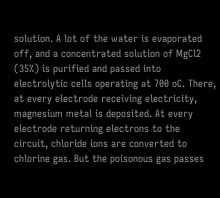solution. A lot of the water is evaporated off, and a concentrated solution of MgCl2 (35%) is purified and passed into electrolytic cells operating at 700 oC. There, at every electrode receiving electricity, magnesium metal is deposited. At every electrode returning electrons to the circuit, chloride ions are converted to chlorine gas. But the poisonous gas passes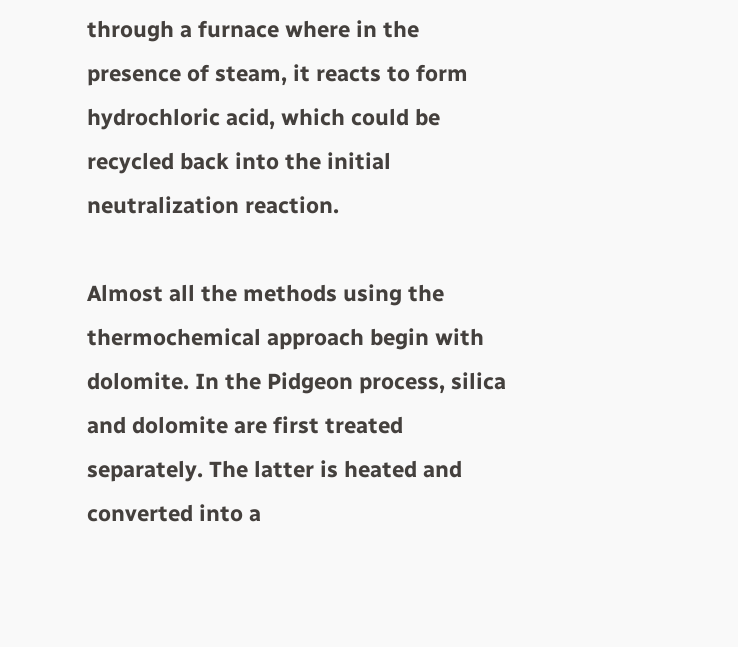through a furnace where in the presence of steam, it reacts to form hydrochloric acid, which could be recycled back into the initial neutralization reaction.

Almost all the methods using the thermochemical approach begin with dolomite. In the Pidgeon process, silica and dolomite are first treated separately. The latter is heated and converted into a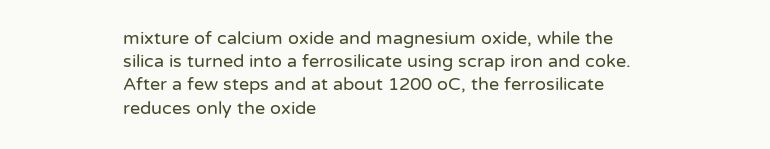mixture of calcium oxide and magnesium oxide, while the silica is turned into a ferrosilicate using scrap iron and coke. After a few steps and at about 1200 oC, the ferrosilicate reduces only the oxide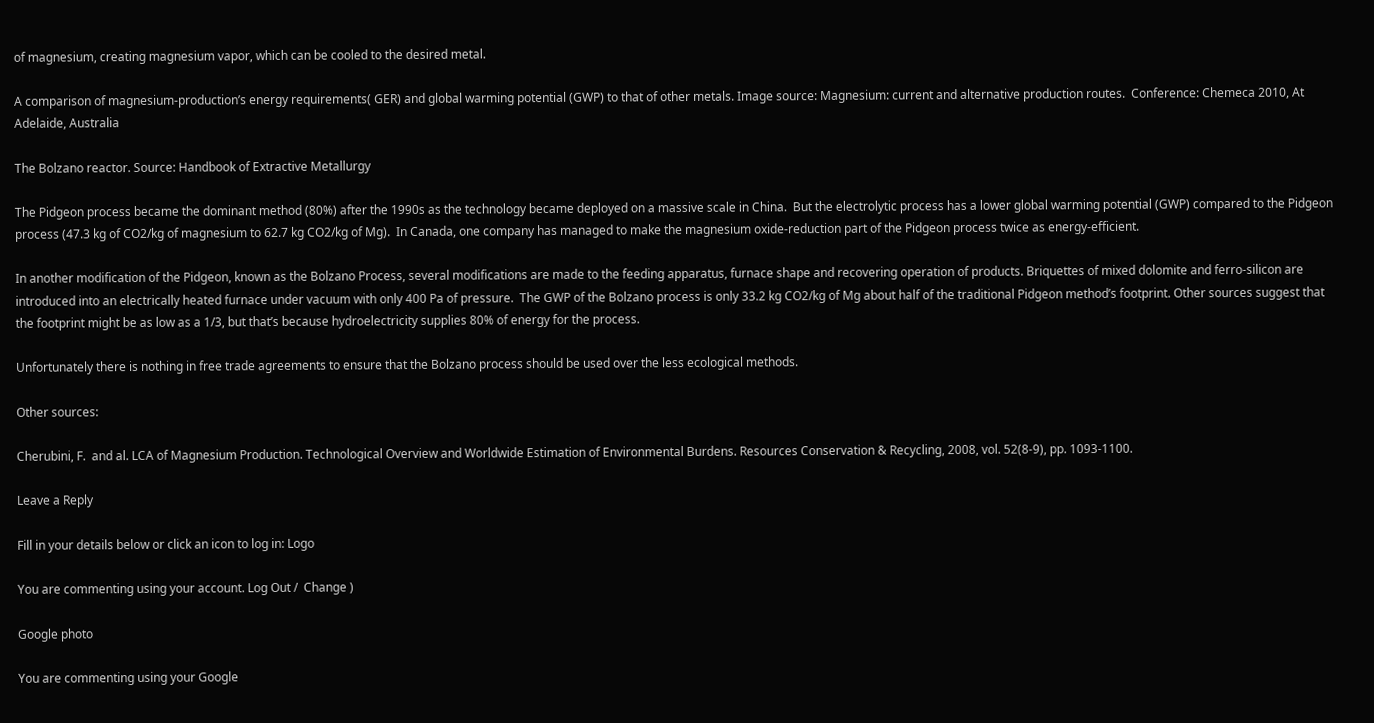of magnesium, creating magnesium vapor, which can be cooled to the desired metal.

A comparison of magnesium-production’s energy requirements( GER) and global warming potential (GWP) to that of other metals. Image source: Magnesium: current and alternative production routes.  Conference: Chemeca 2010, At Adelaide, Australia

The Bolzano reactor. Source: Handbook of Extractive Metallurgy

The Pidgeon process became the dominant method (80%) after the 1990s as the technology became deployed on a massive scale in China.  But the electrolytic process has a lower global warming potential (GWP) compared to the Pidgeon process (47.3 kg of CO2/kg of magnesium to 62.7 kg CO2/kg of Mg).  In Canada, one company has managed to make the magnesium oxide-reduction part of the Pidgeon process twice as energy-efficient.

In another modification of the Pidgeon, known as the Bolzano Process, several modifications are made to the feeding apparatus, furnace shape and recovering operation of products. Briquettes of mixed dolomite and ferro-silicon are introduced into an electrically heated furnace under vacuum with only 400 Pa of pressure.  The GWP of the Bolzano process is only 33.2 kg CO2/kg of Mg about half of the traditional Pidgeon method’s footprint. Other sources suggest that the footprint might be as low as a 1/3, but that’s because hydroelectricity supplies 80% of energy for the process.

Unfortunately there is nothing in free trade agreements to ensure that the Bolzano process should be used over the less ecological methods.

Other sources:

Cherubini, F.  and al. LCA of Magnesium Production. Technological Overview and Worldwide Estimation of Environmental Burdens. Resources Conservation & Recycling, 2008, vol. 52(8-9), pp. 1093-1100.

Leave a Reply

Fill in your details below or click an icon to log in: Logo

You are commenting using your account. Log Out /  Change )

Google photo

You are commenting using your Google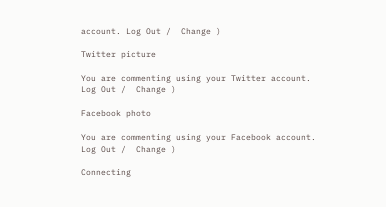account. Log Out /  Change )

Twitter picture

You are commenting using your Twitter account. Log Out /  Change )

Facebook photo

You are commenting using your Facebook account. Log Out /  Change )

Connecting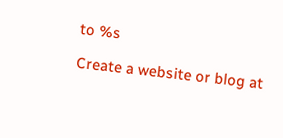to %s

Create a website or blog at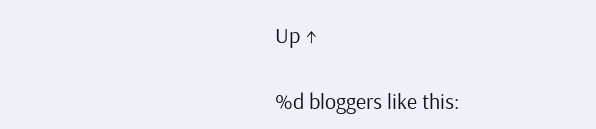Up ↑

%d bloggers like this: